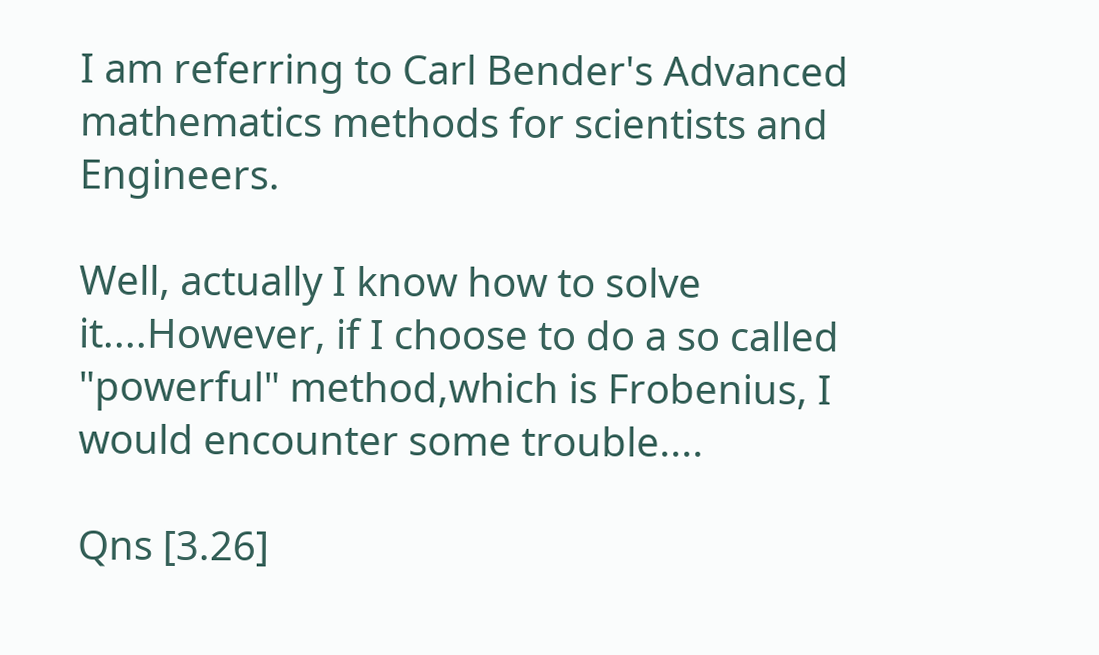I am referring to Carl Bender's Advanced mathematics methods for scientists and Engineers.

Well, actually I know how to solve it....However, if I choose to do a so called "powerful" method,which is Frobenius, I would encounter some trouble....

Qns [3.26]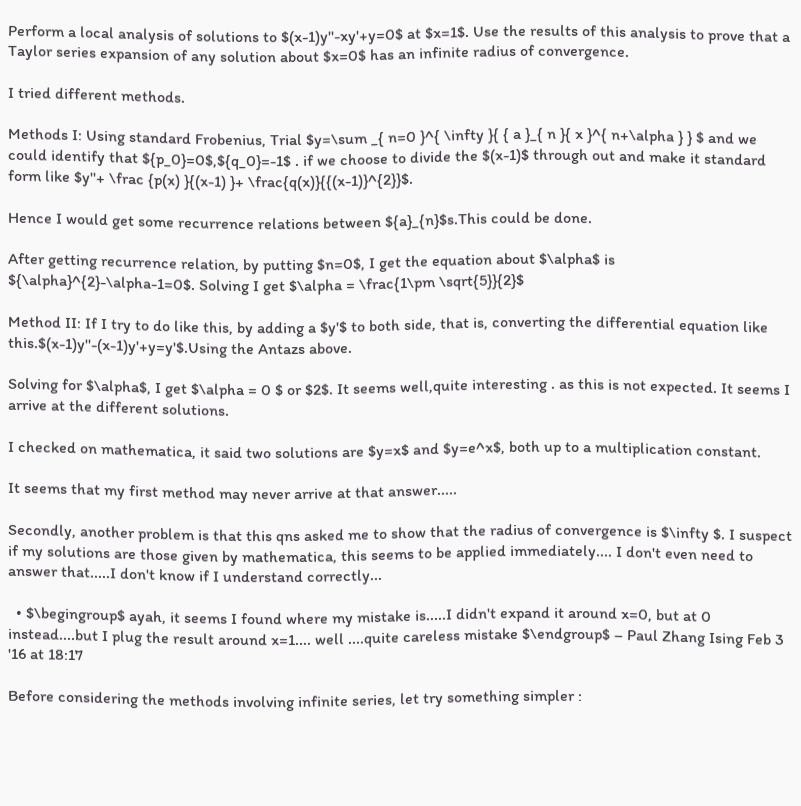Perform a local analysis of solutions to $(x-1)y''-xy'+y=0$ at $x=1$. Use the results of this analysis to prove that a Taylor series expansion of any solution about $x=0$ has an infinite radius of convergence.

I tried different methods.

Methods I: Using standard Frobenius, Trial $y=\sum _{ n=0 }^{ \infty }{ { a }_{ n }{ x }^{ n+\alpha } } $ and we could identify that ${p_0}=0$,${q_0}=-1$ . if we choose to divide the $(x-1)$ through out and make it standard form like $y''+ \frac {p(x) }{(x-1) }+ \frac{q(x)}{{(x-1)}^{2}}$.

Hence I would get some recurrence relations between ${a}_{n}$s.This could be done.

After getting recurrence relation, by putting $n=0$, I get the equation about $\alpha$ is ${\alpha}^{2}-\alpha-1=0$. Solving I get $\alpha = \frac{1\pm \sqrt{5}}{2}$

Method II: If I try to do like this, by adding a $y'$ to both side, that is, converting the differential equation like this.$(x-1)y''-(x-1)y'+y=y'$.Using the Antazs above.

Solving for $\alpha$, I get $\alpha = 0 $ or $2$. It seems well,quite interesting . as this is not expected. It seems I arrive at the different solutions.

I checked on mathematica, it said two solutions are $y=x$ and $y=e^x$, both up to a multiplication constant.

It seems that my first method may never arrive at that answer.....

Secondly, another problem is that this qns asked me to show that the radius of convergence is $\infty $. I suspect if my solutions are those given by mathematica, this seems to be applied immediately.... I don't even need to answer that.....I don't know if I understand correctly...

  • $\begingroup$ ayah, it seems I found where my mistake is.....I didn't expand it around x=0, but at 0 instead....but I plug the result around x=1.... well ....quite careless mistake $\endgroup$ – Paul Zhang Ising Feb 3 '16 at 18:17

Before considering the methods involving infinite series, let try something simpler :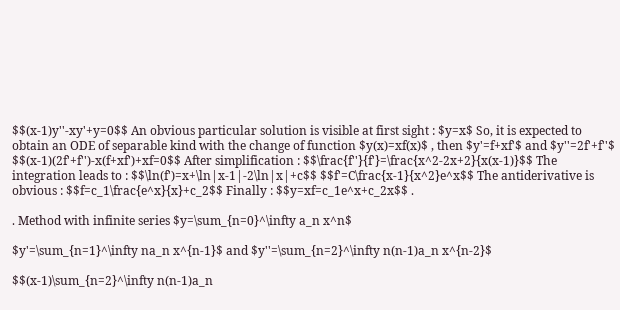$$(x-1)y''-xy'+y=0$$ An obvious particular solution is visible at first sight : $y=x$ So, it is expected to obtain an ODE of separable kind with the change of function $y(x)=xf(x)$ , then $y'=f+xf'$ and $y''=2f'+f''$ $$(x-1)(2f'+f'')-x(f+xf')+xf=0$$ After simplification : $$\frac{f''}{f'}=\frac{x^2-2x+2}{x(x-1)}$$ The integration leads to : $$\ln(f')=x+\ln|x-1|-2\ln|x|+c$$ $$f'=C\frac{x-1}{x^2}e^x$$ The antiderivative is obvious : $$f=c_1\frac{e^x}{x}+c_2$$ Finally : $$y=xf=c_1e^x+c_2x$$ .

. Method with infinite series $y=\sum_{n=0}^\infty a_n x^n$

$y'=\sum_{n=1}^\infty na_n x^{n-1}$ and $y''=\sum_{n=2}^\infty n(n-1)a_n x^{n-2}$

$$(x-1)\sum_{n=2}^\infty n(n-1)a_n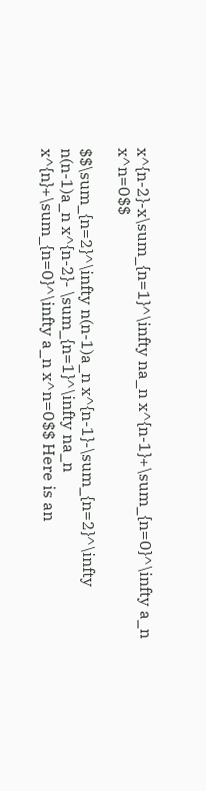x^{n-2}-x\sum_{n=1}^\infty na_n x^{n-1}+\sum_{n=0}^\infty a_n x^n=0$$

$$\sum_{n=2}^\infty n(n-1)a_n x^{n-1}-\sum_{n=2}^\infty n(n-1)a_n x^{n-2}- \sum_{n=1}^\infty na_n x^{n}+\sum_{n=0}^\infty a_n x^n=0$$ Here is an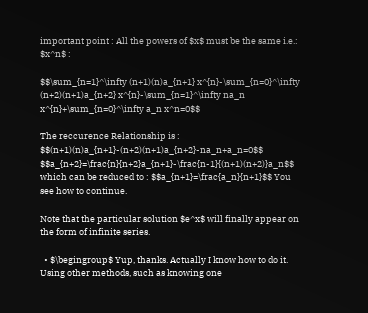important point : All the powers of $x$ must be the same i.e.: $x^n$ :

$$\sum_{n=1}^\infty (n+1)(n)a_{n+1} x^{n}-\sum_{n=0}^\infty (n+2)(n+1)a_{n+2} x^{n}-\sum_{n=1}^\infty na_n x^{n}+\sum_{n=0}^\infty a_n x^n=0$$

The reccurence Relationship is : $$(n+1)(n)a_{n+1}-(n+2)(n+1)a_{n+2}-na_n+a_n=0$$ $$a_{n+2}=\frac{n}{n+2}a_{n+1}-\frac{n-1}{(n+1)(n+2)}a_n$$ which can be reduced to : $$a_{n+1}=\frac{a_n}{n+1}$$ You see how to continue.

Note that the particular solution $e^x$ will finally appear on the form of infinite series.

  • $\begingroup$ Yup, thanks. Actually I know how to do it. Using other methods, such as knowing one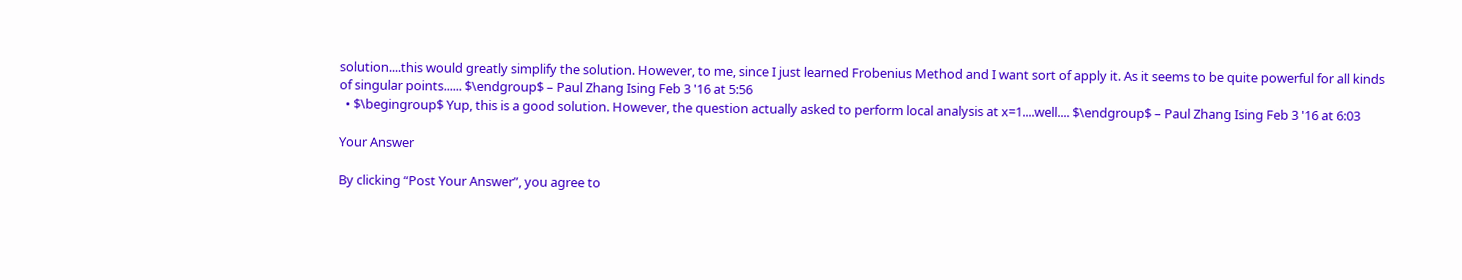solution....this would greatly simplify the solution. However, to me, since I just learned Frobenius Method and I want sort of apply it. As it seems to be quite powerful for all kinds of singular points...... $\endgroup$ – Paul Zhang Ising Feb 3 '16 at 5:56
  • $\begingroup$ Yup, this is a good solution. However, the question actually asked to perform local analysis at x=1....well.... $\endgroup$ – Paul Zhang Ising Feb 3 '16 at 6:03

Your Answer

By clicking “Post Your Answer”, you agree to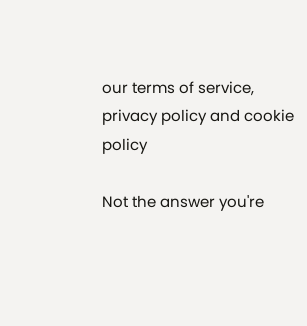our terms of service, privacy policy and cookie policy

Not the answer you're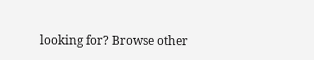looking for? Browse other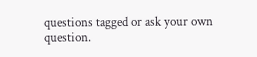questions tagged or ask your own question.